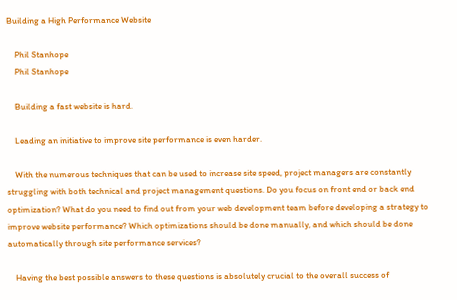Building a High Performance Website

    Phil Stanhope
    Phil Stanhope

    Building a fast website is hard.

    Leading an initiative to improve site performance is even harder.

    With the numerous techniques that can be used to increase site speed, project managers are constantly struggling with both technical and project management questions. Do you focus on front end or back end optimization? What do you need to find out from your web development team before developing a strategy to improve website performance? Which optimizations should be done manually, and which should be done automatically through site performance services?

    Having the best possible answers to these questions is absolutely crucial to the overall success of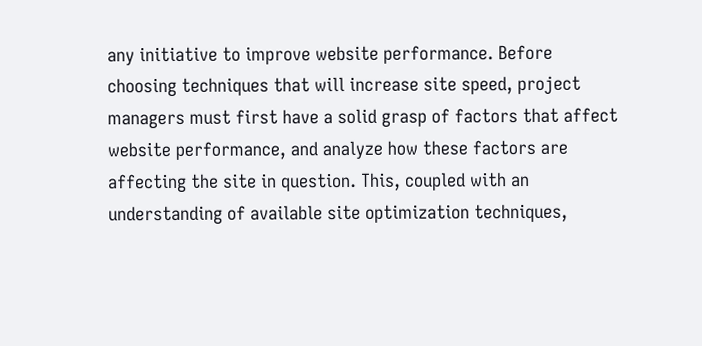any initiative to improve website performance. Before choosing techniques that will increase site speed, project managers must first have a solid grasp of factors that affect website performance, and analyze how these factors are affecting the site in question. This, coupled with an understanding of available site optimization techniques,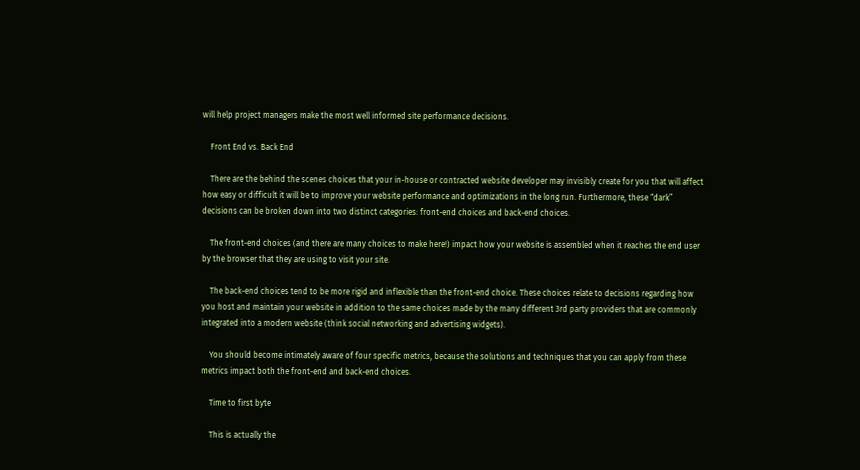will help project managers make the most well informed site performance decisions.

    Front End vs. Back End

    There are the behind the scenes choices that your in-house or contracted website developer may invisibly create for you that will affect how easy or difficult it will be to improve your website performance and optimizations in the long run. Furthermore, these “dark” decisions can be broken down into two distinct categories: front-end choices and back-end choices.

    The front-end choices (and there are many choices to make here!) impact how your website is assembled when it reaches the end user by the browser that they are using to visit your site.

    The back-end choices tend to be more rigid and inflexible than the front-end choice. These choices relate to decisions regarding how you host and maintain your website in addition to the same choices made by the many different 3rd party providers that are commonly integrated into a modern website (think social networking and advertising widgets).

    You should become intimately aware of four specific metrics, because the solutions and techniques that you can apply from these metrics impact both the front-end and back-end choices.

    Time to first byte

    This is actually the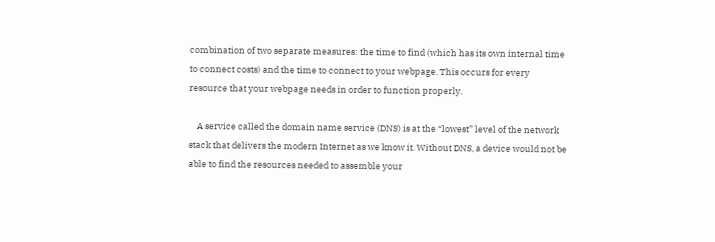combination of two separate measures: the time to find (which has its own internal time to connect costs) and the time to connect to your webpage. This occurs for every resource that your webpage needs in order to function properly.

    A service called the domain name service (DNS) is at the “lowest” level of the network stack that delivers the modern Internet as we know it. Without DNS, a device would not be able to find the resources needed to assemble your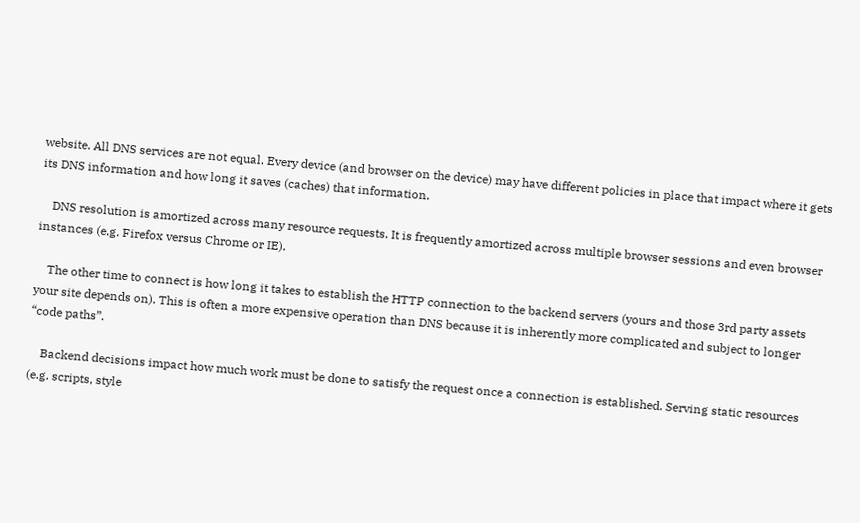website. All DNS services are not equal. Every device (and browser on the device) may have different policies in place that impact where it gets its DNS information and how long it saves (caches) that information.

    DNS resolution is amortized across many resource requests. It is frequently amortized across multiple browser sessions and even browser instances (e.g. Firefox versus Chrome or IE).

    The other time to connect is how long it takes to establish the HTTP connection to the backend servers (yours and those 3rd party assets your site depends on). This is often a more expensive operation than DNS because it is inherently more complicated and subject to longer “code paths”.

    Backend decisions impact how much work must be done to satisfy the request once a connection is established. Serving static resources (e.g. scripts, style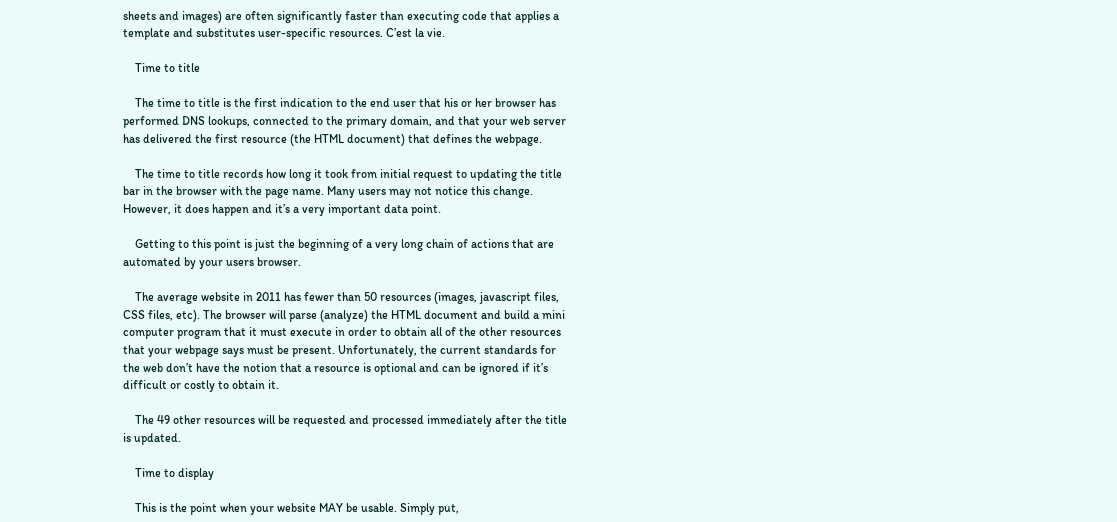sheets and images) are often significantly faster than executing code that applies a template and substitutes user-specific resources. C’est la vie.

    Time to title

    The time to title is the first indication to the end user that his or her browser has performed DNS lookups, connected to the primary domain, and that your web server has delivered the first resource (the HTML document) that defines the webpage.

    The time to title records how long it took from initial request to updating the title bar in the browser with the page name. Many users may not notice this change. However, it does happen and it’s a very important data point.

    Getting to this point is just the beginning of a very long chain of actions that are automated by your users browser.

    The average website in 2011 has fewer than 50 resources (images, javascript files, CSS files, etc). The browser will parse (analyze) the HTML document and build a mini computer program that it must execute in order to obtain all of the other resources that your webpage says must be present. Unfortunately, the current standards for the web don’t have the notion that a resource is optional and can be ignored if it’s difficult or costly to obtain it.

    The 49 other resources will be requested and processed immediately after the title is updated.

    Time to display

    This is the point when your website MAY be usable. Simply put,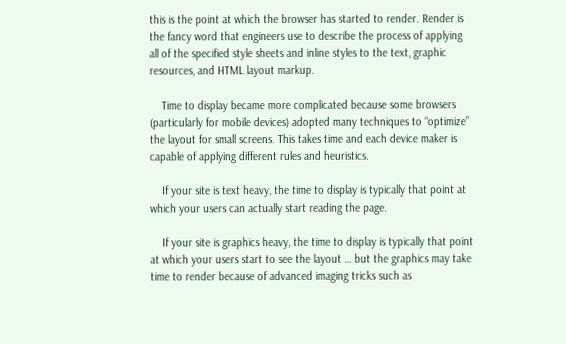this is the point at which the browser has started to render. Render is the fancy word that engineers use to describe the process of applying all of the specified style sheets and inline styles to the text, graphic resources, and HTML layout markup.

    Time to display became more complicated because some browsers (particularly for mobile devices) adopted many techniques to “optimize” the layout for small screens. This takes time and each device maker is capable of applying different rules and heuristics.

    If your site is text heavy, the time to display is typically that point at which your users can actually start reading the page.

    If your site is graphics heavy, the time to display is typically that point at which your users start to see the layout … but the graphics may take time to render because of advanced imaging tricks such as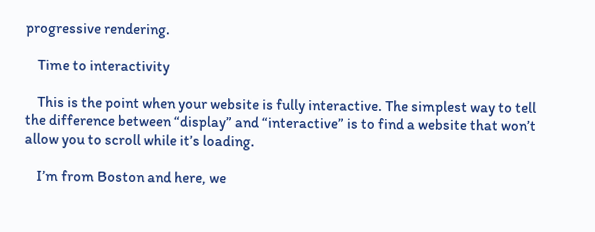progressive rendering.

    Time to interactivity

    This is the point when your website is fully interactive. The simplest way to tell the difference between “display” and “interactive” is to find a website that won’t allow you to scroll while it’s loading.

    I’m from Boston and here, we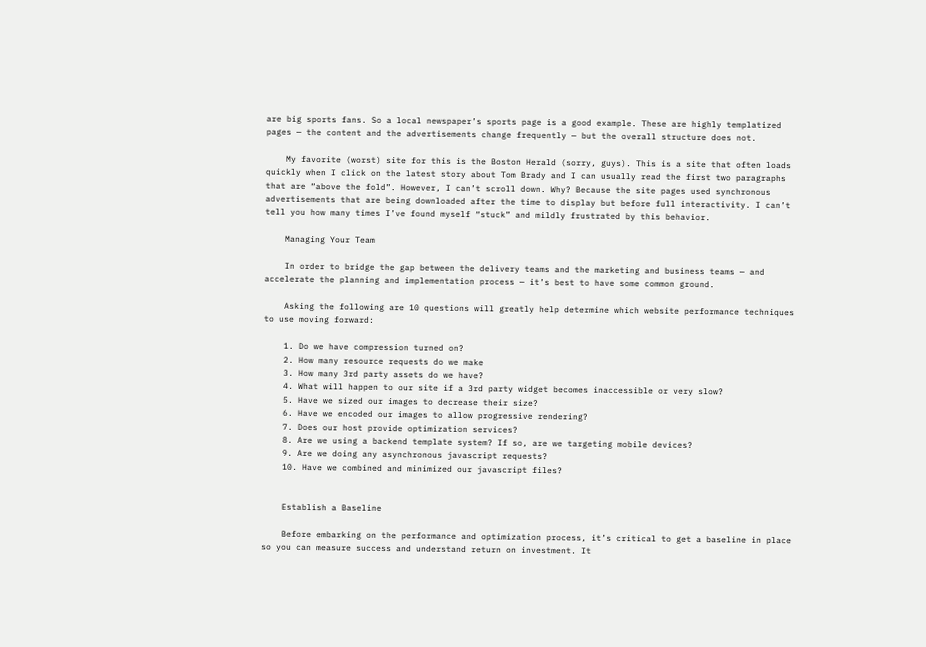are big sports fans. So a local newspaper’s sports page is a good example. These are highly templatized pages — the content and the advertisements change frequently — but the overall structure does not.

    My favorite (worst) site for this is the Boston Herald (sorry, guys). This is a site that often loads quickly when I click on the latest story about Tom Brady and I can usually read the first two paragraphs that are “above the fold”. However, I can’t scroll down. Why? Because the site pages used synchronous advertisements that are being downloaded after the time to display but before full interactivity. I can’t tell you how many times I’ve found myself “stuck” and mildly frustrated by this behavior.

    Managing Your Team

    In order to bridge the gap between the delivery teams and the marketing and business teams — and accelerate the planning and implementation process — it’s best to have some common ground.

    Asking the following are 10 questions will greatly help determine which website performance techniques to use moving forward:

    1. Do we have compression turned on?
    2. How many resource requests do we make
    3. How many 3rd party assets do we have?
    4. What will happen to our site if a 3rd party widget becomes inaccessible or very slow?
    5. Have we sized our images to decrease their size?
    6. Have we encoded our images to allow progressive rendering?
    7. Does our host provide optimization services?
    8. Are we using a backend template system? If so, are we targeting mobile devices?
    9. Are we doing any asynchronous javascript requests?
    10. Have we combined and minimized our javascript files?


    Establish a Baseline

    Before embarking on the performance and optimization process, it’s critical to get a baseline in place so you can measure success and understand return on investment. It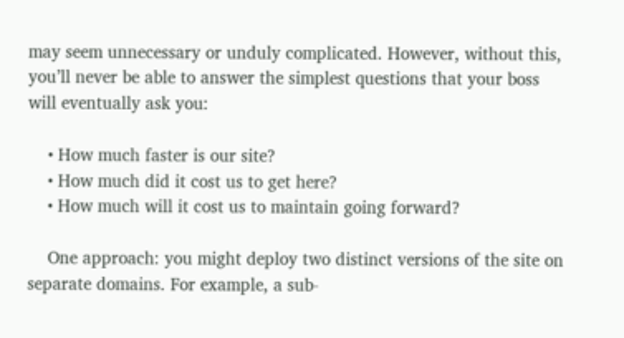may seem unnecessary or unduly complicated. However, without this, you’ll never be able to answer the simplest questions that your boss will eventually ask you:

    • How much faster is our site?
    • How much did it cost us to get here?
    • How much will it cost us to maintain going forward?

    One approach: you might deploy two distinct versions of the site on separate domains. For example, a sub-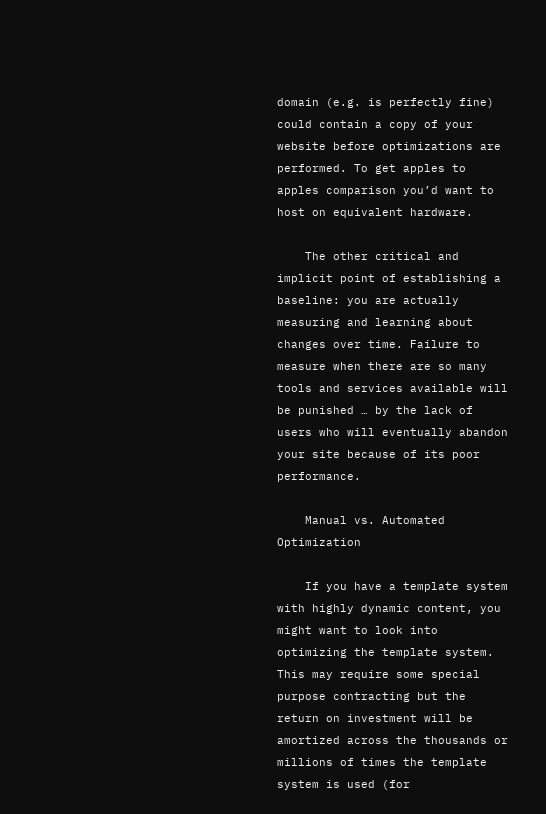domain (e.g. is perfectly fine) could contain a copy of your website before optimizations are performed. To get apples to apples comparison you’d want to host on equivalent hardware.

    The other critical and implicit point of establishing a baseline: you are actually measuring and learning about changes over time. Failure to measure when there are so many tools and services available will be punished … by the lack of users who will eventually abandon your site because of its poor performance.

    Manual vs. Automated Optimization

    If you have a template system with highly dynamic content, you might want to look into optimizing the template system. This may require some special purpose contracting but the return on investment will be amortized across the thousands or millions of times the template system is used (for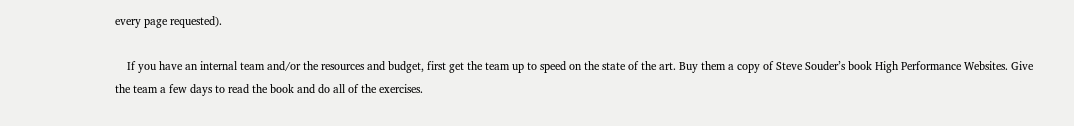every page requested).

    If you have an internal team and/or the resources and budget, first get the team up to speed on the state of the art. Buy them a copy of Steve Souder’s book High Performance Websites. Give the team a few days to read the book and do all of the exercises.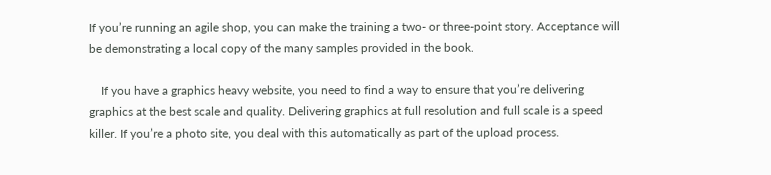If you’re running an agile shop, you can make the training a two- or three-point story. Acceptance will be demonstrating a local copy of the many samples provided in the book.

    If you have a graphics heavy website, you need to find a way to ensure that you’re delivering graphics at the best scale and quality. Delivering graphics at full resolution and full scale is a speed killer. If you’re a photo site, you deal with this automatically as part of the upload process.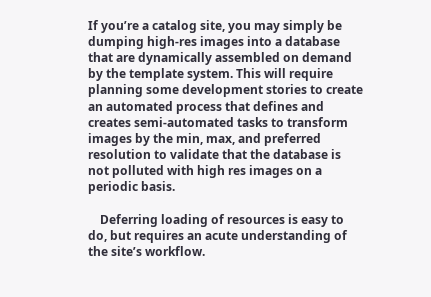If you’re a catalog site, you may simply be dumping high-res images into a database that are dynamically assembled on demand by the template system. This will require planning some development stories to create an automated process that defines and creates semi-automated tasks to transform images by the min, max, and preferred resolution to validate that the database is not polluted with high res images on a periodic basis.

    Deferring loading of resources is easy to do, but requires an acute understanding of the site’s workflow.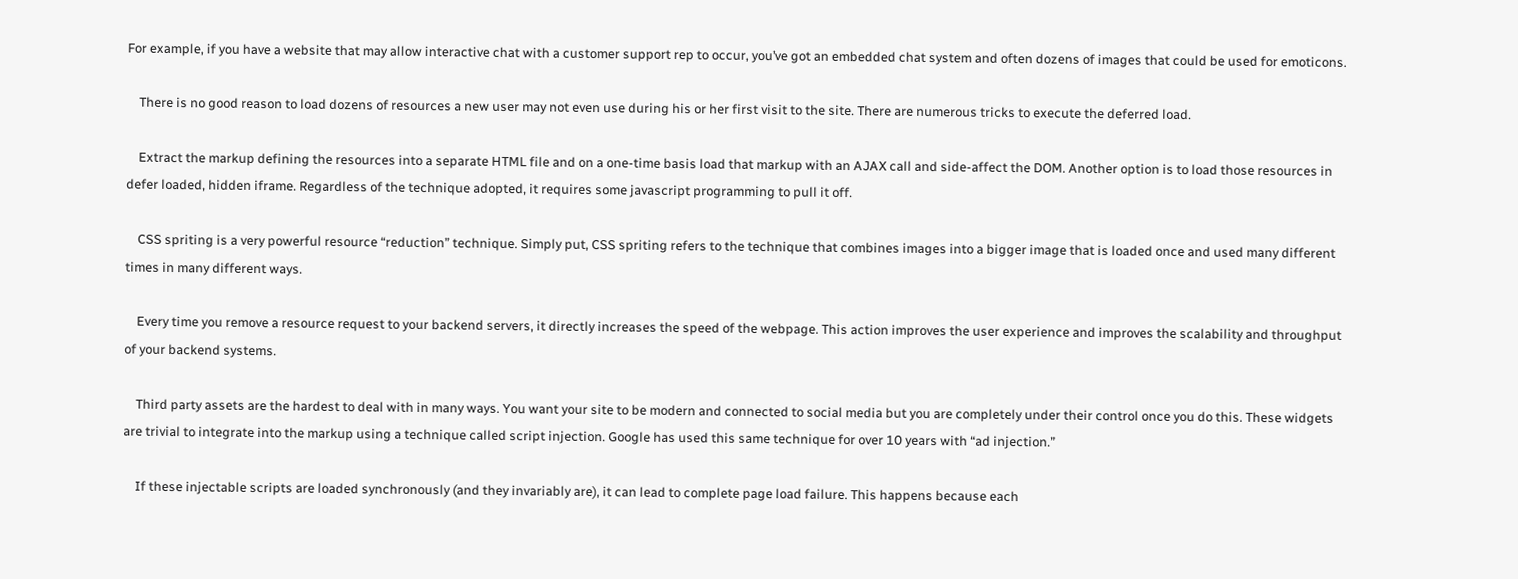For example, if you have a website that may allow interactive chat with a customer support rep to occur, you’ve got an embedded chat system and often dozens of images that could be used for emoticons.

    There is no good reason to load dozens of resources a new user may not even use during his or her first visit to the site. There are numerous tricks to execute the deferred load.

    Extract the markup defining the resources into a separate HTML file and on a one-time basis load that markup with an AJAX call and side-affect the DOM. Another option is to load those resources in defer loaded, hidden iframe. Regardless of the technique adopted, it requires some javascript programming to pull it off.

    CSS spriting is a very powerful resource “reduction” technique. Simply put, CSS spriting refers to the technique that combines images into a bigger image that is loaded once and used many different times in many different ways.

    Every time you remove a resource request to your backend servers, it directly increases the speed of the webpage. This action improves the user experience and improves the scalability and throughput of your backend systems.

    Third party assets are the hardest to deal with in many ways. You want your site to be modern and connected to social media but you are completely under their control once you do this. These widgets are trivial to integrate into the markup using a technique called script injection. Google has used this same technique for over 10 years with “ad injection.”

    If these injectable scripts are loaded synchronously (and they invariably are), it can lead to complete page load failure. This happens because each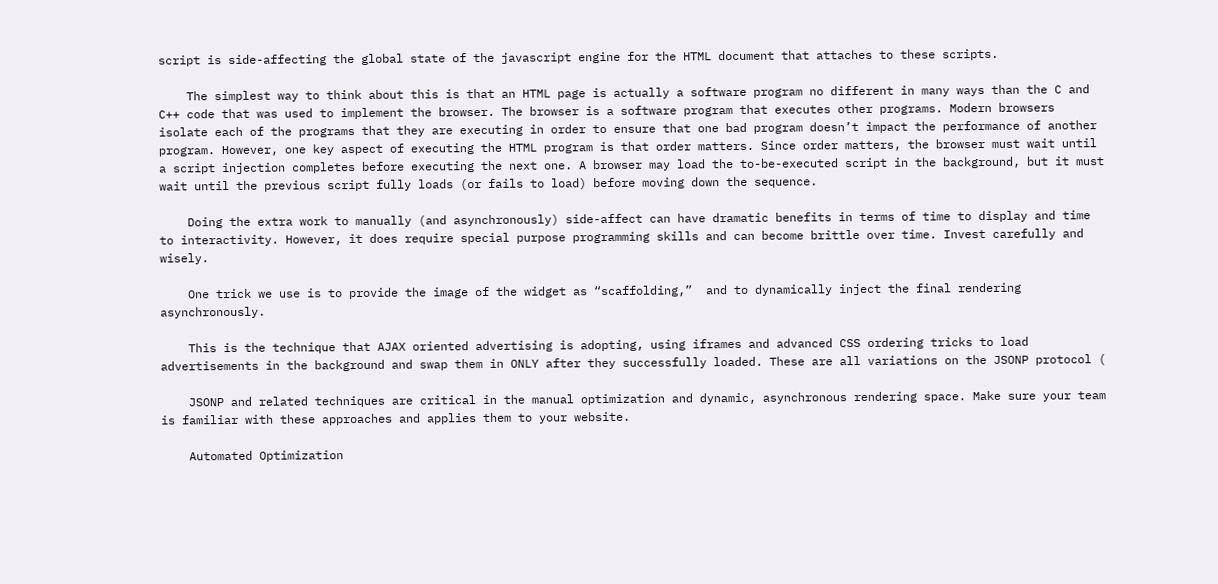script is side-affecting the global state of the javascript engine for the HTML document that attaches to these scripts.

    The simplest way to think about this is that an HTML page is actually a software program no different in many ways than the C and C++ code that was used to implement the browser. The browser is a software program that executes other programs. Modern browsers isolate each of the programs that they are executing in order to ensure that one bad program doesn’t impact the performance of another program. However, one key aspect of executing the HTML program is that order matters. Since order matters, the browser must wait until a script injection completes before executing the next one. A browser may load the to-be-executed script in the background, but it must wait until the previous script fully loads (or fails to load) before moving down the sequence.

    Doing the extra work to manually (and asynchronously) side-affect can have dramatic benefits in terms of time to display and time to interactivity. However, it does require special purpose programming skills and can become brittle over time. Invest carefully and wisely.

    One trick we use is to provide the image of the widget as “scaffolding,”  and to dynamically inject the final rendering asynchronously.

    This is the technique that AJAX oriented advertising is adopting, using iframes and advanced CSS ordering tricks to load advertisements in the background and swap them in ONLY after they successfully loaded. These are all variations on the JSONP protocol (

    JSONP and related techniques are critical in the manual optimization and dynamic, asynchronous rendering space. Make sure your team is familiar with these approaches and applies them to your website.

    Automated Optimization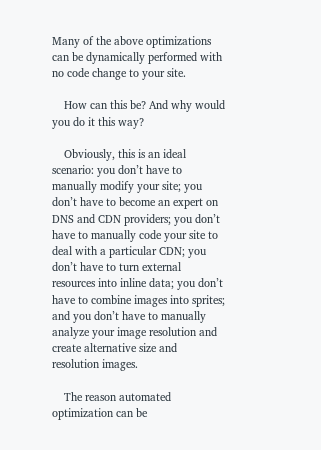Many of the above optimizations can be dynamically performed with no code change to your site.

    How can this be? And why would you do it this way?

    Obviously, this is an ideal scenario: you don’t have to manually modify your site; you don’t have to become an expert on DNS and CDN providers; you don’t have to manually code your site to deal with a particular CDN; you don’t have to turn external resources into inline data; you don’t have to combine images into sprites; and you don’t have to manually analyze your image resolution and create alternative size and resolution images.

    The reason automated optimization can be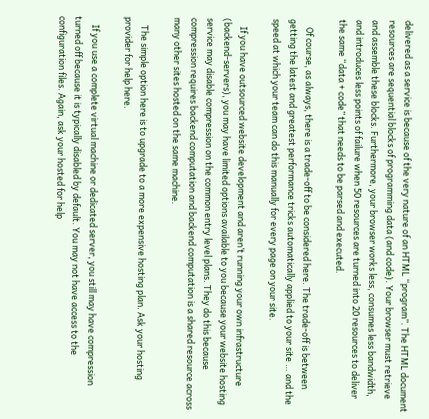delivered as a service is because of the very nature of an HTML “program”. The HTML document resources are sequential blocks of programming data (and code). Your browser must retrieve and assemble these blocks. Furthermore, your browser works less, consumes less bandwidth, and introduces less points of failure when 50 resources are turned into 20 resources to deliver the same “data + code” that needs to be parsed and executed.

    Of course, as always, there is a trade-off to be considered here. The trade-off is between getting the latest and greatest performance tricks automatically applied to your site … and the speed at which your team can do this manually for every page on your site.

    If you have outsourced website development and aren’t running your own infrastructure (backend-servers), you may have limited options available to you because your website hosting service may disable compression on the common entry level plans. They do this because compression requires backend computation and backend computation is a shared resource across many other sites hosted on the same machine.

    The simple option here is to upgrade to a more expensive hosting plan. Ask your hosting provider for help here.

    If you use a complete virtual machine or dedicated server, you still may have compression turned off because it is typically disabled by default. You may not have access to the configuration files. Again, ask your hosted for help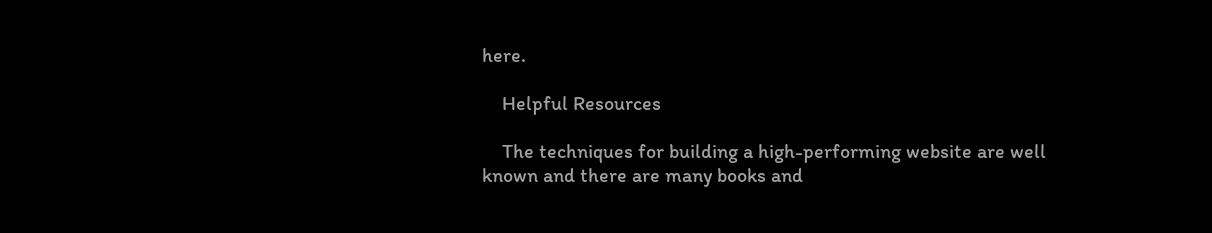here.

    Helpful Resources

    The techniques for building a high-performing website are well known and there are many books and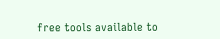free tools available to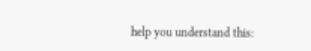help you understand this: